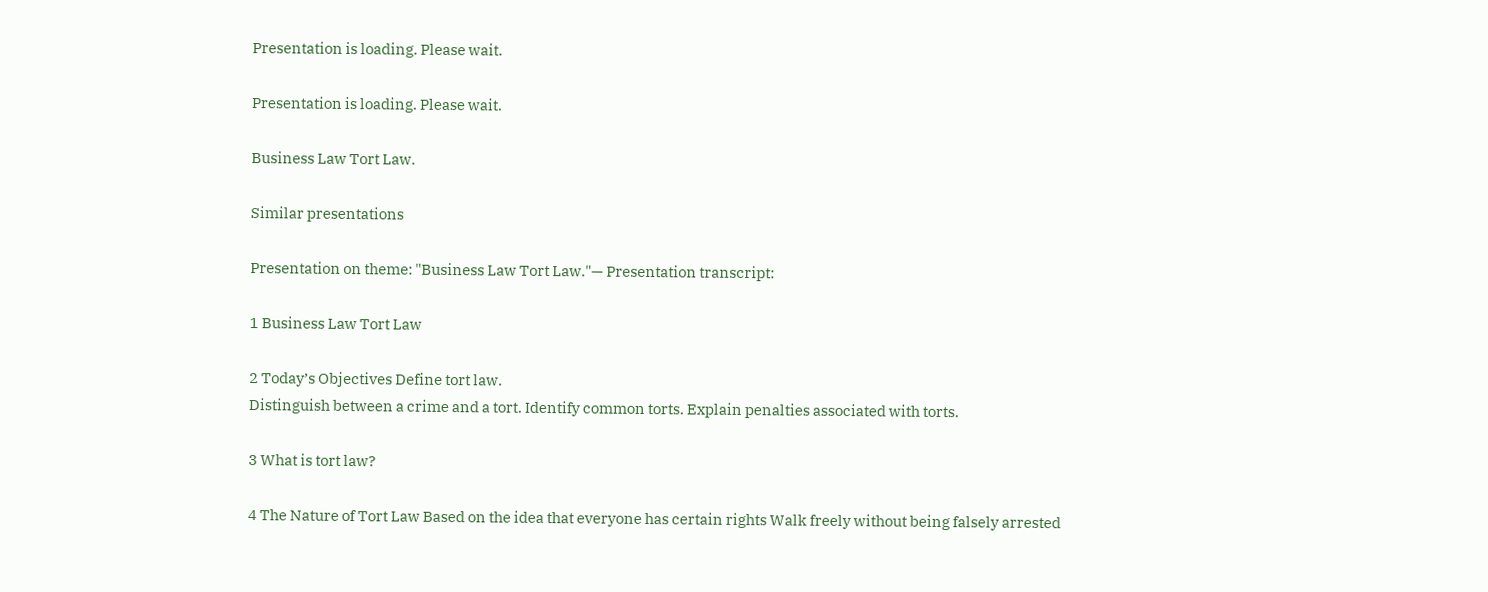Presentation is loading. Please wait.

Presentation is loading. Please wait.

Business Law Tort Law.

Similar presentations

Presentation on theme: "Business Law Tort Law."— Presentation transcript:

1 Business Law Tort Law

2 Today’s Objectives Define tort law.
Distinguish between a crime and a tort. Identify common torts. Explain penalties associated with torts.

3 What is tort law?

4 The Nature of Tort Law Based on the idea that everyone has certain rights Walk freely without being falsely arrested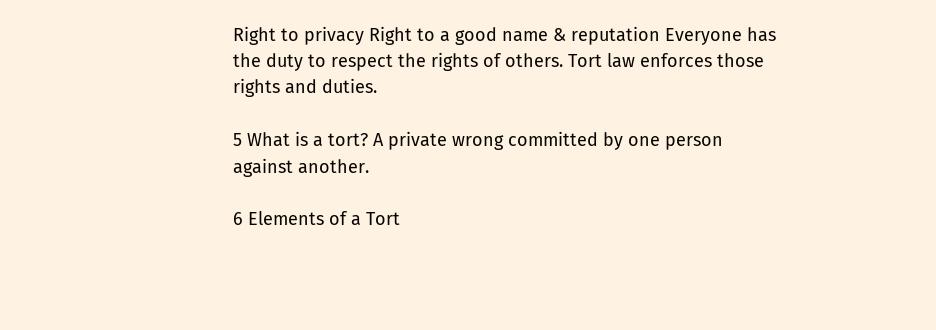Right to privacy Right to a good name & reputation Everyone has the duty to respect the rights of others. Tort law enforces those rights and duties.

5 What is a tort? A private wrong committed by one person against another.

6 Elements of a Tort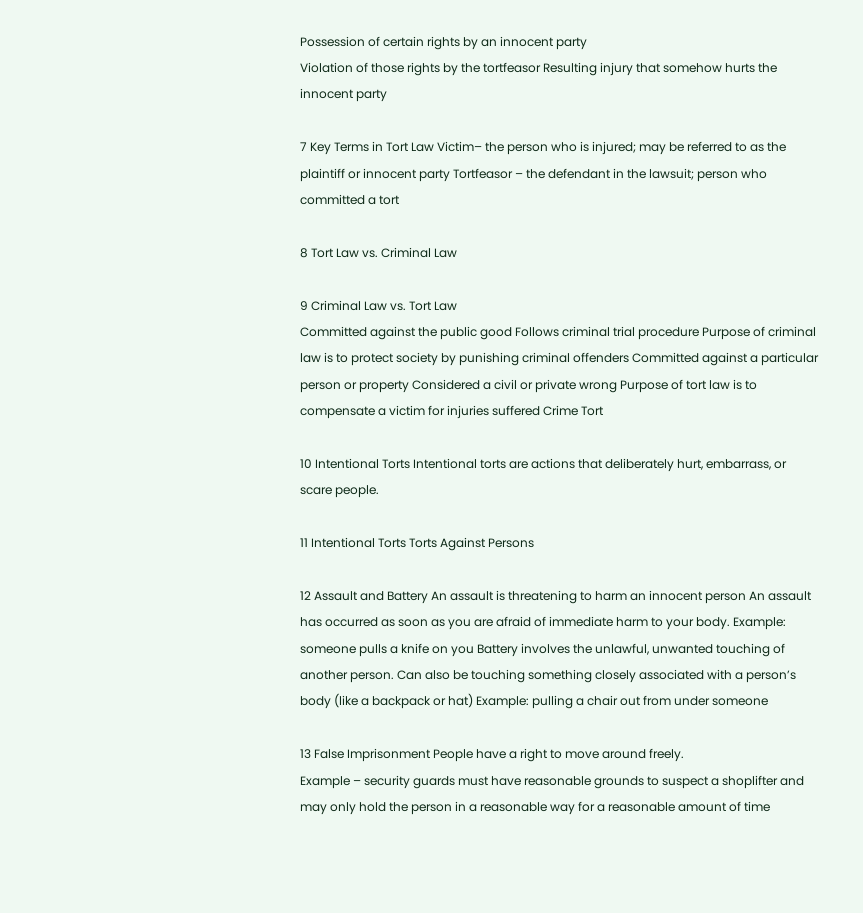Possession of certain rights by an innocent party
Violation of those rights by the tortfeasor Resulting injury that somehow hurts the innocent party

7 Key Terms in Tort Law Victim– the person who is injured; may be referred to as the plaintiff or innocent party Tortfeasor – the defendant in the lawsuit; person who committed a tort

8 Tort Law vs. Criminal Law

9 Criminal Law vs. Tort Law
Committed against the public good Follows criminal trial procedure Purpose of criminal law is to protect society by punishing criminal offenders Committed against a particular person or property Considered a civil or private wrong Purpose of tort law is to compensate a victim for injuries suffered Crime Tort

10 Intentional Torts Intentional torts are actions that deliberately hurt, embarrass, or scare people.

11 Intentional Torts Torts Against Persons

12 Assault and Battery An assault is threatening to harm an innocent person An assault has occurred as soon as you are afraid of immediate harm to your body. Example: someone pulls a knife on you Battery involves the unlawful, unwanted touching of another person. Can also be touching something closely associated with a person’s body (like a backpack or hat) Example: pulling a chair out from under someone

13 False Imprisonment People have a right to move around freely.
Example – security guards must have reasonable grounds to suspect a shoplifter and may only hold the person in a reasonable way for a reasonable amount of time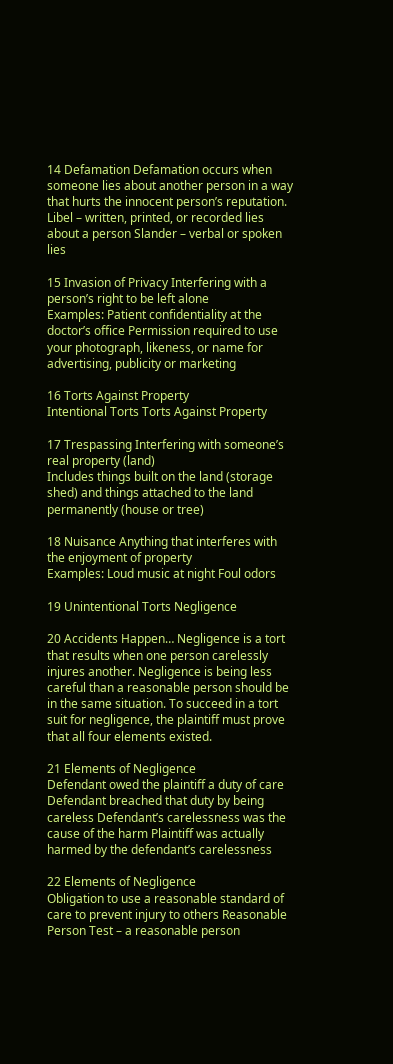14 Defamation Defamation occurs when someone lies about another person in a way that hurts the innocent person’s reputation. Libel – written, printed, or recorded lies about a person Slander – verbal or spoken lies

15 Invasion of Privacy Interfering with a person’s right to be left alone
Examples: Patient confidentiality at the doctor’s office Permission required to use your photograph, likeness, or name for advertising, publicity or marketing

16 Torts Against Property
Intentional Torts Torts Against Property

17 Trespassing Interfering with someone’s real property (land)
Includes things built on the land (storage shed) and things attached to the land permanently (house or tree)

18 Nuisance Anything that interferes with the enjoyment of property
Examples: Loud music at night Foul odors

19 Unintentional Torts Negligence

20 Accidents Happen… Negligence is a tort that results when one person carelessly injures another. Negligence is being less careful than a reasonable person should be in the same situation. To succeed in a tort suit for negligence, the plaintiff must prove that all four elements existed.

21 Elements of Negligence
Defendant owed the plaintiff a duty of care Defendant breached that duty by being careless Defendant’s carelessness was the cause of the harm Plaintiff was actually harmed by the defendant’s carelessness

22 Elements of Negligence
Obligation to use a reasonable standard of care to prevent injury to others Reasonable Person Test – a reasonable person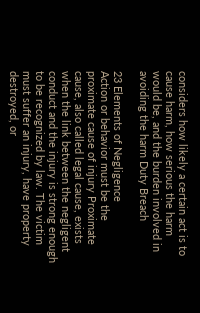considers how likely a certain act is to cause harm, how serious the harm would be, and the burden involved in avoiding the harm Duty Breach

23 Elements of Negligence
Action or behavior must be the proximate cause of injury Proximate cause, also called legal cause, exists when the link between the negligent conduct and the injury is strong enough to be recognized by law. The victim must suffer an injury, have property destroyed, or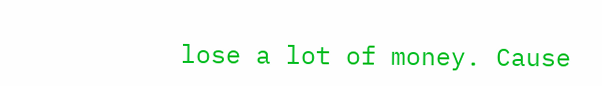lose a lot of money. Cause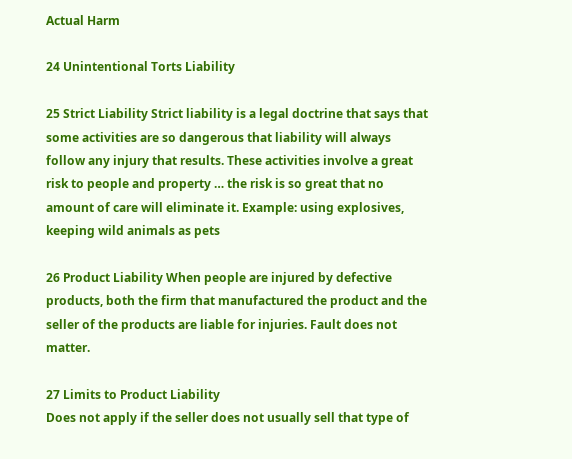Actual Harm

24 Unintentional Torts Liability

25 Strict Liability Strict liability is a legal doctrine that says that some activities are so dangerous that liability will always follow any injury that results. These activities involve a great risk to people and property … the risk is so great that no amount of care will eliminate it. Example: using explosives, keeping wild animals as pets

26 Product Liability When people are injured by defective products, both the firm that manufactured the product and the seller of the products are liable for injuries. Fault does not matter.

27 Limits to Product Liability
Does not apply if the seller does not usually sell that type of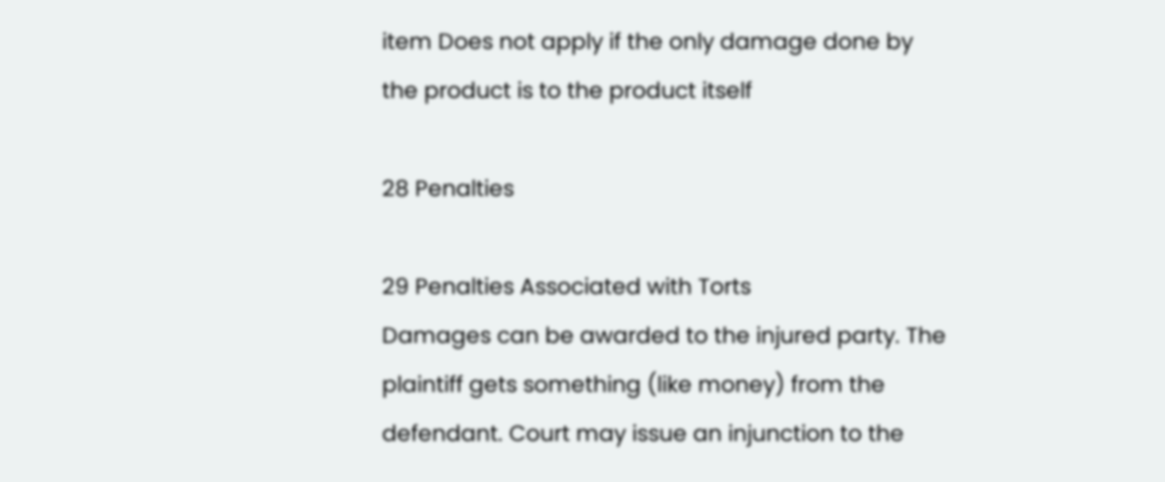item Does not apply if the only damage done by the product is to the product itself

28 Penalties

29 Penalties Associated with Torts
Damages can be awarded to the injured party. The plaintiff gets something (like money) from the defendant. Court may issue an injunction to the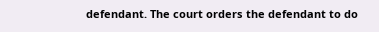defendant. The court orders the defendant to do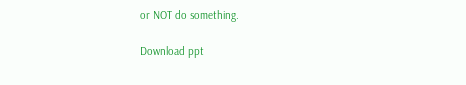or NOT do something.

Download ppt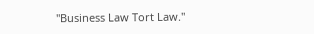"Business Law Tort Law."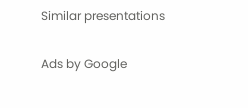Similar presentations

Ads by Google